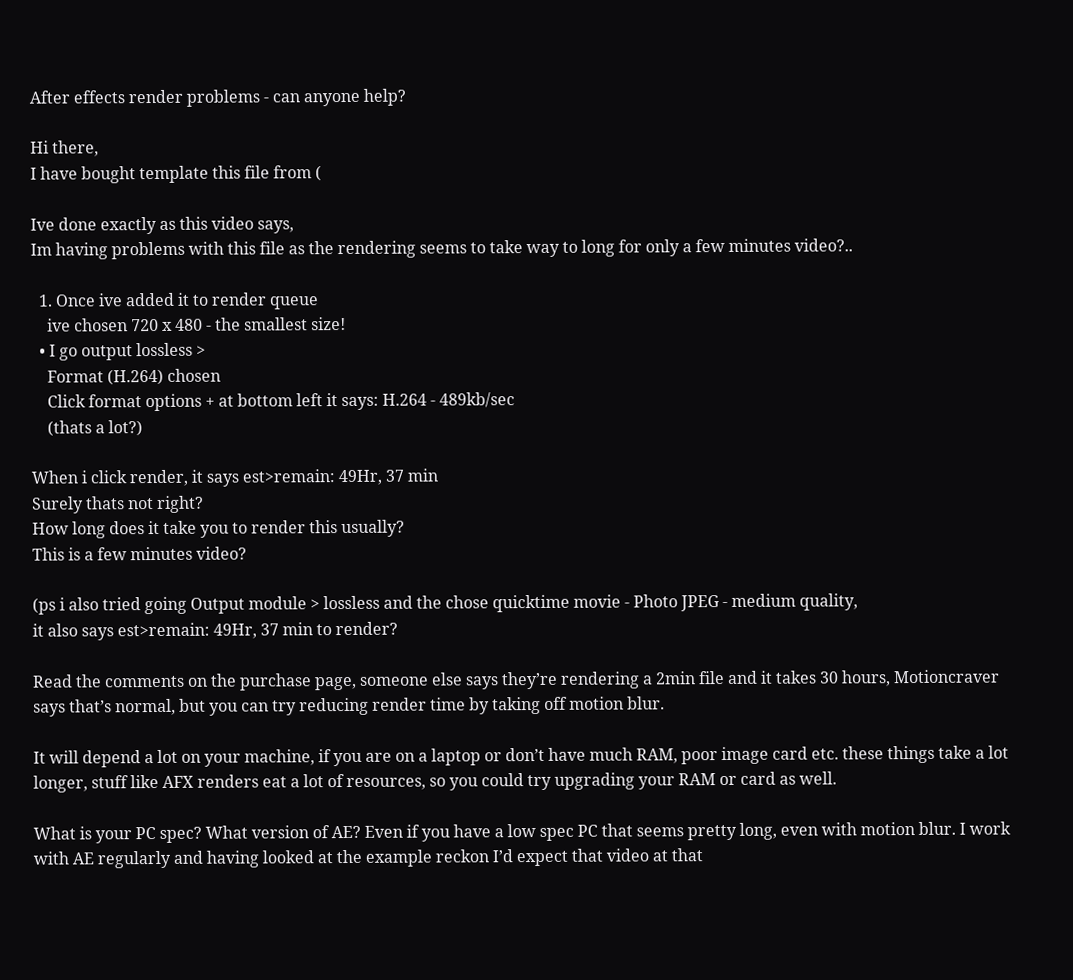After effects render problems - can anyone help?

Hi there,
I have bought template this file from (

Ive done exactly as this video says,
Im having problems with this file as the rendering seems to take way to long for only a few minutes video?..

  1. Once ive added it to render queue
    ive chosen 720 x 480 - the smallest size!
  • I go output lossless >
    Format (H.264) chosen
    Click format options + at bottom left it says: H.264 - 489kb/sec
    (thats a lot?)

When i click render, it says est>remain: 49Hr, 37 min
Surely thats not right?
How long does it take you to render this usually?
This is a few minutes video?

(ps i also tried going Output module > lossless and the chose quicktime movie - Photo JPEG - medium quality,
it also says est>remain: 49Hr, 37 min to render?

Read the comments on the purchase page, someone else says they’re rendering a 2min file and it takes 30 hours, Motioncraver says that’s normal, but you can try reducing render time by taking off motion blur.

It will depend a lot on your machine, if you are on a laptop or don’t have much RAM, poor image card etc. these things take a lot longer, stuff like AFX renders eat a lot of resources, so you could try upgrading your RAM or card as well.

What is your PC spec? What version of AE? Even if you have a low spec PC that seems pretty long, even with motion blur. I work with AE regularly and having looked at the example reckon I’d expect that video at that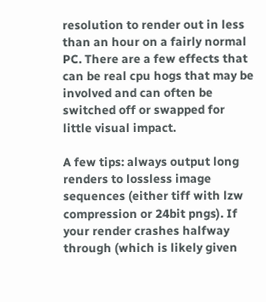resolution to render out in less than an hour on a fairly normal PC. There are a few effects that can be real cpu hogs that may be involved and can often be switched off or swapped for little visual impact.

A few tips: always output long renders to lossless image sequences (either tiff with lzw compression or 24bit pngs). If your render crashes halfway through (which is likely given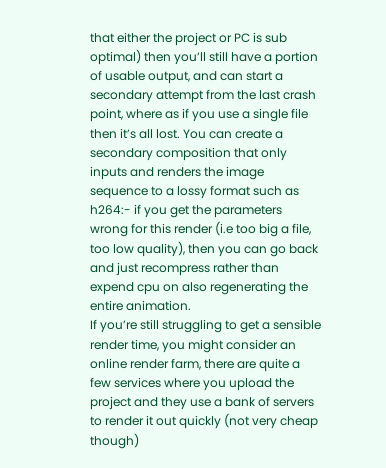that either the project or PC is sub optimal) then you’ll still have a portion of usable output, and can start a secondary attempt from the last crash point, where as if you use a single file then it’s all lost. You can create a secondary composition that only inputs and renders the image sequence to a lossy format such as h264:- if you get the parameters wrong for this render (i.e too big a file, too low quality), then you can go back and just recompress rather than expend cpu on also regenerating the entire animation.
If you’re still struggling to get a sensible render time, you might consider an online render farm, there are quite a few services where you upload the project and they use a bank of servers to render it out quickly (not very cheap though)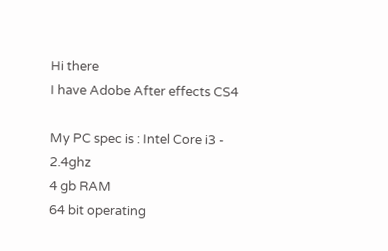Hi there
I have Adobe After effects CS4

My PC spec is : Intel Core i3 - 2.4ghz
4 gb RAM
64 bit operating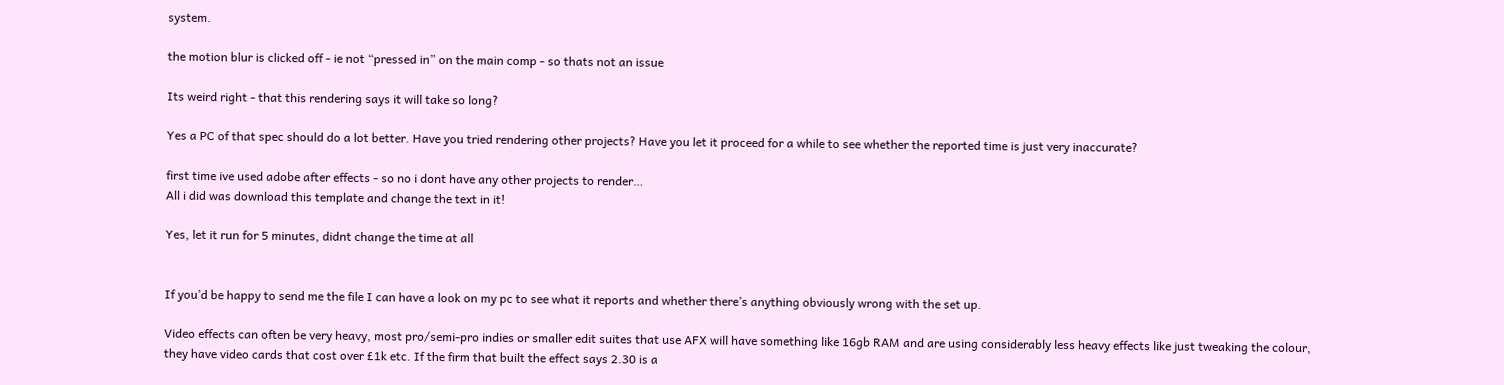system.

the motion blur is clicked off - ie not “pressed in” on the main comp - so thats not an issue

Its weird right - that this rendering says it will take so long?

Yes a PC of that spec should do a lot better. Have you tried rendering other projects? Have you let it proceed for a while to see whether the reported time is just very inaccurate?

first time ive used adobe after effects - so no i dont have any other projects to render…
All i did was download this template and change the text in it!

Yes, let it run for 5 minutes, didnt change the time at all


If you’d be happy to send me the file I can have a look on my pc to see what it reports and whether there’s anything obviously wrong with the set up.

Video effects can often be very heavy, most pro/semi-pro indies or smaller edit suites that use AFX will have something like 16gb RAM and are using considerably less heavy effects like just tweaking the colour, they have video cards that cost over £1k etc. If the firm that built the effect says 2.30 is a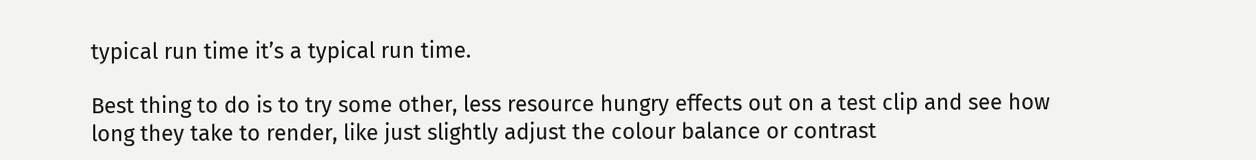typical run time it’s a typical run time.

Best thing to do is to try some other, less resource hungry effects out on a test clip and see how long they take to render, like just slightly adjust the colour balance or contrast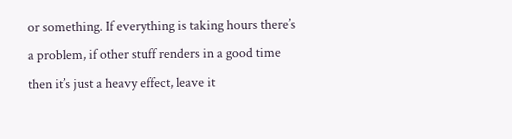or something. If everything is taking hours there’s a problem, if other stuff renders in a good time then it’s just a heavy effect, leave it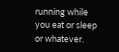running while you eat or sleep or whatever.